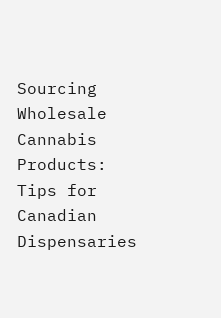Sourcing Wholesale Cannabis Products: Tips for Canadian Dispensaries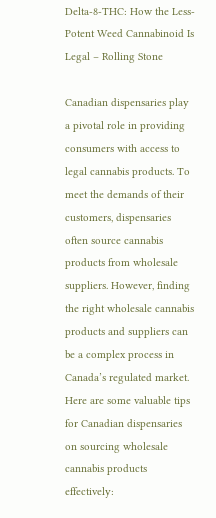Delta-8-THC: How the Less-Potent Weed Cannabinoid Is Legal – Rolling Stone

Canadian dispensaries play a pivotal role in providing consumers with access to legal cannabis products. To meet the demands of their customers, dispensaries often source cannabis products from wholesale suppliers. However, finding the right wholesale cannabis products and suppliers can be a complex process in Canada’s regulated market. Here are some valuable tips for Canadian dispensaries on sourcing wholesale cannabis products effectively: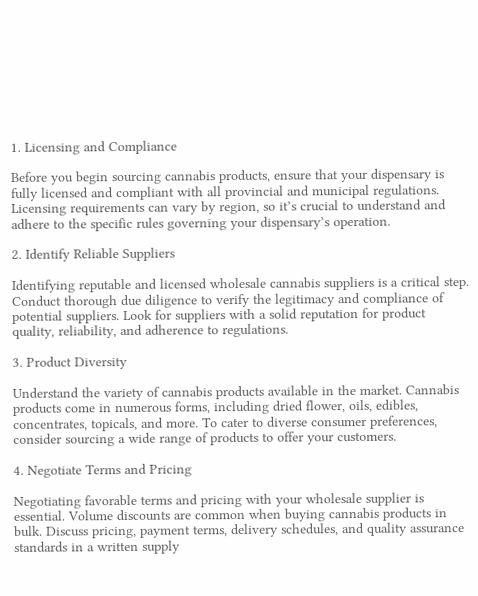1. Licensing and Compliance

Before you begin sourcing cannabis products, ensure that your dispensary is fully licensed and compliant with all provincial and municipal regulations. Licensing requirements can vary by region, so it’s crucial to understand and adhere to the specific rules governing your dispensary’s operation.

2. Identify Reliable Suppliers

Identifying reputable and licensed wholesale cannabis suppliers is a critical step. Conduct thorough due diligence to verify the legitimacy and compliance of potential suppliers. Look for suppliers with a solid reputation for product quality, reliability, and adherence to regulations.

3. Product Diversity

Understand the variety of cannabis products available in the market. Cannabis products come in numerous forms, including dried flower, oils, edibles, concentrates, topicals, and more. To cater to diverse consumer preferences, consider sourcing a wide range of products to offer your customers.

4. Negotiate Terms and Pricing

Negotiating favorable terms and pricing with your wholesale supplier is essential. Volume discounts are common when buying cannabis products in bulk. Discuss pricing, payment terms, delivery schedules, and quality assurance standards in a written supply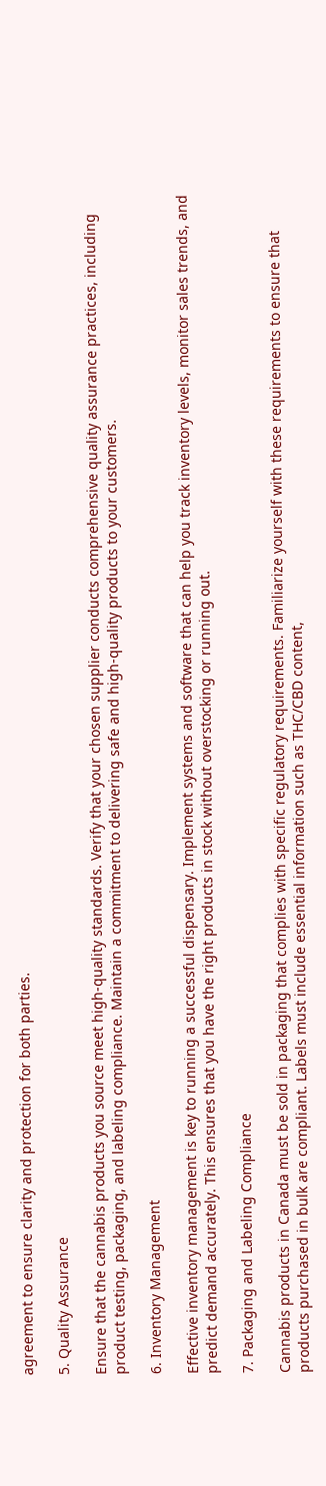agreement to ensure clarity and protection for both parties.

5. Quality Assurance

Ensure that the cannabis products you source meet high-quality standards. Verify that your chosen supplier conducts comprehensive quality assurance practices, including product testing, packaging, and labeling compliance. Maintain a commitment to delivering safe and high-quality products to your customers.

6. Inventory Management

Effective inventory management is key to running a successful dispensary. Implement systems and software that can help you track inventory levels, monitor sales trends, and predict demand accurately. This ensures that you have the right products in stock without overstocking or running out.

7. Packaging and Labeling Compliance

Cannabis products in Canada must be sold in packaging that complies with specific regulatory requirements. Familiarize yourself with these requirements to ensure that products purchased in bulk are compliant. Labels must include essential information such as THC/CBD content,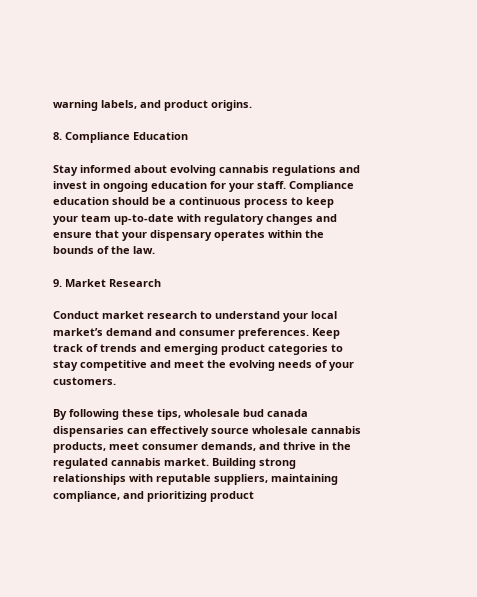warning labels, and product origins.

8. Compliance Education

Stay informed about evolving cannabis regulations and invest in ongoing education for your staff. Compliance education should be a continuous process to keep your team up-to-date with regulatory changes and ensure that your dispensary operates within the bounds of the law.

9. Market Research

Conduct market research to understand your local market’s demand and consumer preferences. Keep track of trends and emerging product categories to stay competitive and meet the evolving needs of your customers.

By following these tips, wholesale bud canada dispensaries can effectively source wholesale cannabis products, meet consumer demands, and thrive in the regulated cannabis market. Building strong relationships with reputable suppliers, maintaining compliance, and prioritizing product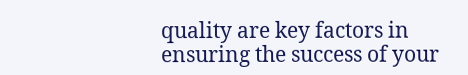quality are key factors in ensuring the success of your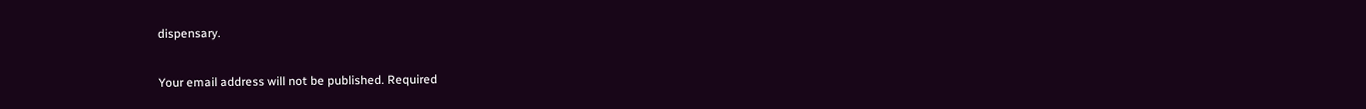dispensary.


Your email address will not be published. Required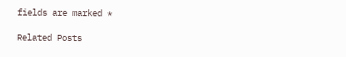fields are marked *

Related Posts